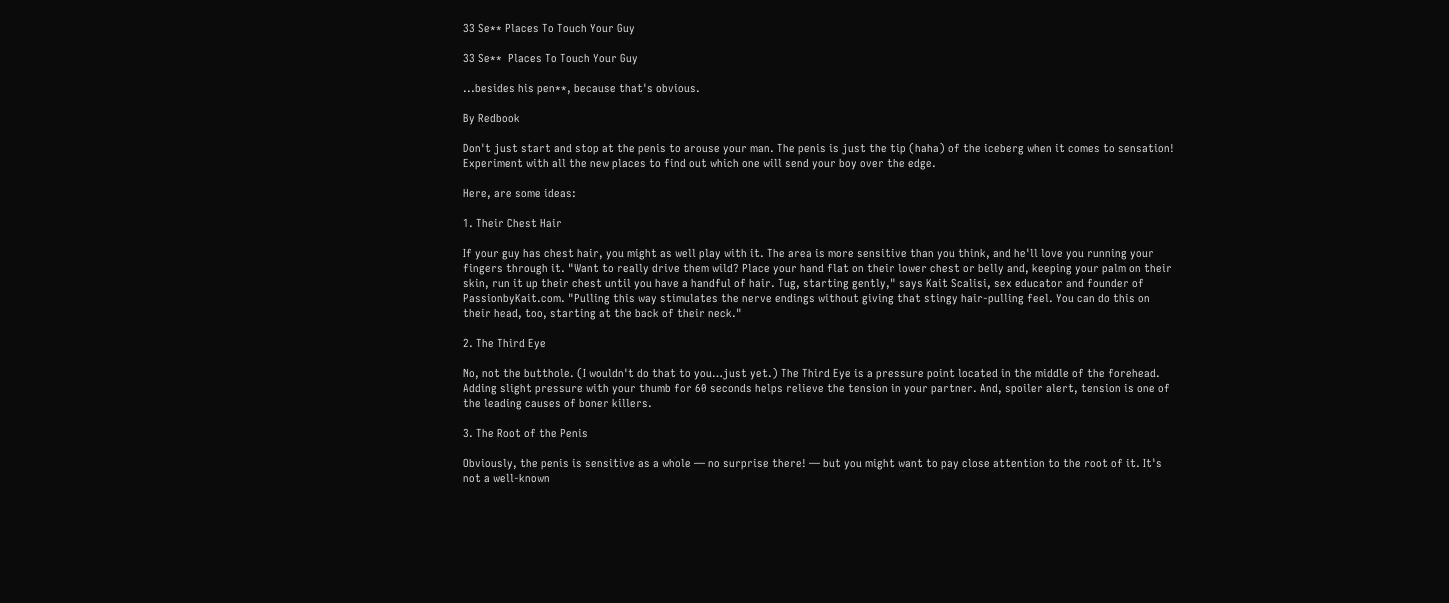33 Se** Places To Touch Your Guy

33 Se**  Places To Touch Your Guy

...besides his pen**, because that's obvious.

By Redbook

Don't just start and stop at the penis to arouse your man. The penis is just the tip (haha) of the iceberg when it comes to sensation! Experiment with all the new places to find out which one will send your boy over the edge.

Here, are some ideas:

1. Their Chest Hair

If your guy has chest hair, you might as well play with it. The area is more sensitive than you think, and he'll love you running your fingers through it. "Want to really drive them wild? Place your hand flat on their lower chest or belly and, keeping your palm on their skin, run it up their chest until you have a handful of hair. Tug, starting gently," says Kait Scalisi, sex educator and founder of PassionbyKait.com. "Pulling this way stimulates the nerve endings without giving that stingy hair-pulling feel. You can do this on their head, too, starting at the back of their neck."

2. The Third Eye

No, not the butthole. (I wouldn't do that to you…just yet.) The Third Eye is a pressure point located in the middle of the forehead. Adding slight pressure with your thumb for 60 seconds helps relieve the tension in your partner. And, spoiler alert, tension is one of the leading causes of boner killers.

3. The Root of the Penis

Obviously, the penis is sensitive as a whole — no surprise there! — but you might want to pay close attention to the root of it. It's not a well-known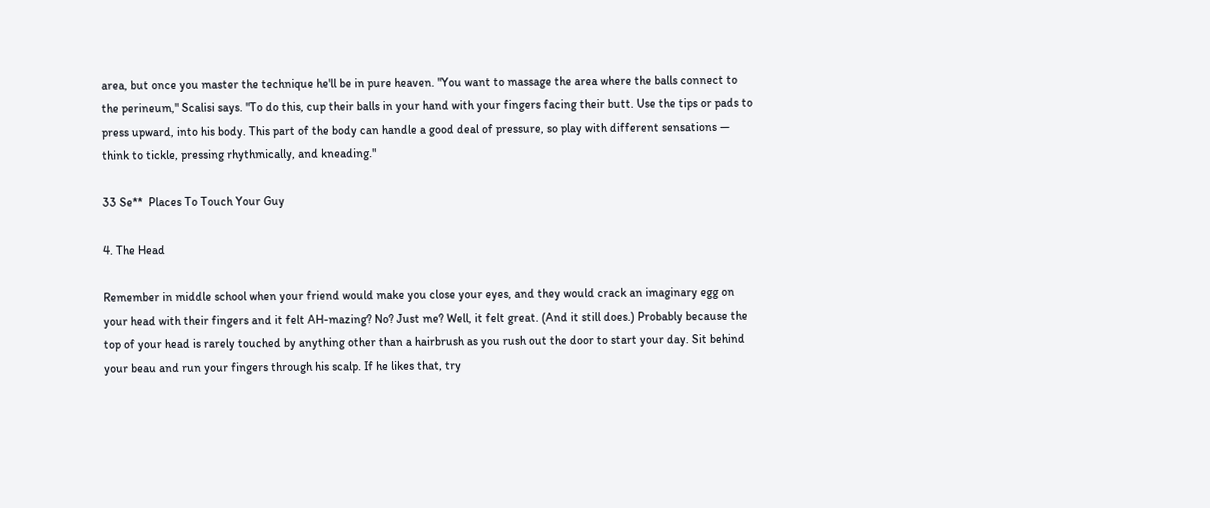area, but once you master the technique he'll be in pure heaven. "You want to massage the area where the balls connect to the perineum," Scalisi says. "To do this, cup their balls in your hand with your fingers facing their butt. Use the tips or pads to press upward, into his body. This part of the body can handle a good deal of pressure, so play with different sensations — think to tickle, pressing rhythmically, and kneading."

33 Se**  Places To Touch Your Guy

4. The Head

Remember in middle school when your friend would make you close your eyes, and they would crack an imaginary egg on your head with their fingers and it felt AH-mazing? No? Just me? Well, it felt great. (And it still does.) Probably because the top of your head is rarely touched by anything other than a hairbrush as you rush out the door to start your day. Sit behind your beau and run your fingers through his scalp. If he likes that, try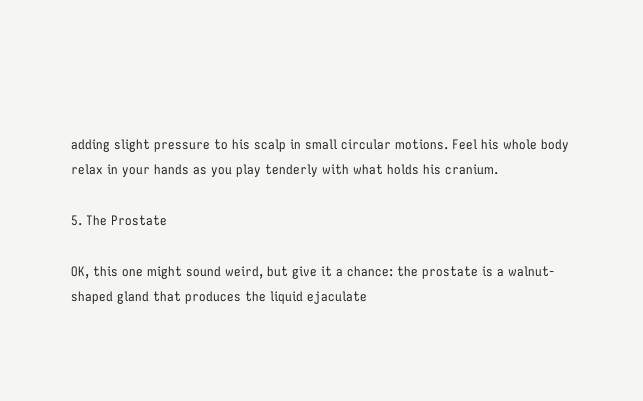adding slight pressure to his scalp in small circular motions. Feel his whole body relax in your hands as you play tenderly with what holds his cranium.

5. The Prostate

OK, this one might sound weird, but give it a chance: the prostate is a walnut-shaped gland that produces the liquid ejaculate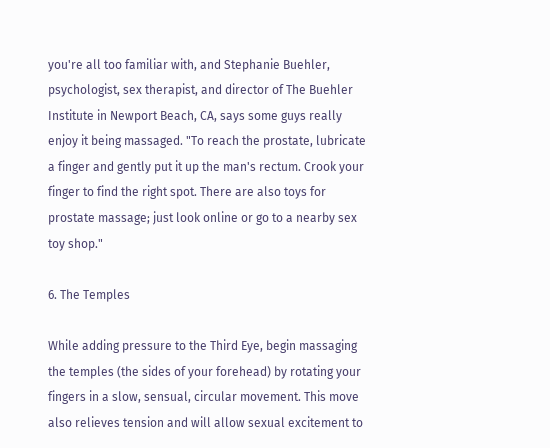you're all too familiar with, and Stephanie Buehler, psychologist, sex therapist, and director of The Buehler Institute in Newport Beach, CA, says some guys really enjoy it being massaged. "To reach the prostate, lubricate a finger and gently put it up the man's rectum. Crook your finger to find the right spot. There are also toys for prostate massage; just look online or go to a nearby sex toy shop."

6. The Temples

While adding pressure to the Third Eye, begin massaging the temples (the sides of your forehead) by rotating your fingers in a slow, sensual, circular movement. This move also relieves tension and will allow sexual excitement to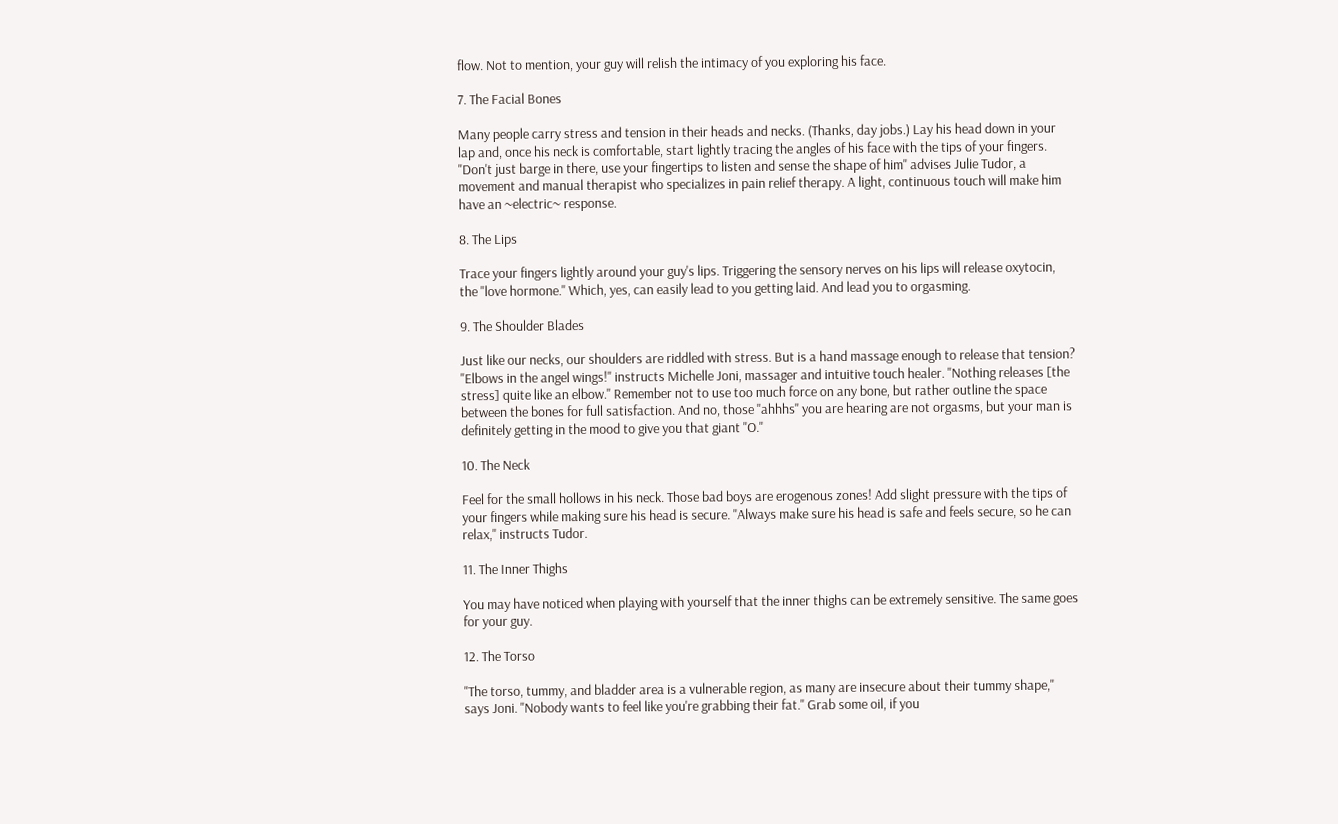flow. Not to mention, your guy will relish the intimacy of you exploring his face.

7. The Facial Bones

Many people carry stress and tension in their heads and necks. (Thanks, day jobs.) Lay his head down in your lap and, once his neck is comfortable, start lightly tracing the angles of his face with the tips of your fingers. "Don't just barge in there, use your fingertips to listen and sense the shape of him" advises Julie Tudor, a movement and manual therapist who specializes in pain relief therapy. A light, continuous touch will make him have an ~electric~ response.

8. The Lips

Trace your fingers lightly around your guy's lips. Triggering the sensory nerves on his lips will release oxytocin, the "love hormone." Which, yes, can easily lead to you getting laid. And lead you to orgasming.

9. The Shoulder Blades

Just like our necks, our shoulders are riddled with stress. But is a hand massage enough to release that tension? "Elbows in the angel wings!" instructs Michelle Joni, massager and intuitive touch healer. "Nothing releases [the stress] quite like an elbow." Remember not to use too much force on any bone, but rather outline the space between the bones for full satisfaction. And no, those "ahhhs" you are hearing are not orgasms, but your man is definitely getting in the mood to give you that giant "O."

10. The Neck

Feel for the small hollows in his neck. Those bad boys are erogenous zones! Add slight pressure with the tips of your fingers while making sure his head is secure. "Always make sure his head is safe and feels secure, so he can relax," instructs Tudor.

11. The Inner Thighs

You may have noticed when playing with yourself that the inner thighs can be extremely sensitive. The same goes for your guy.

12. The Torso

"The torso, tummy, and bladder area is a vulnerable region, as many are insecure about their tummy shape," says Joni. "Nobody wants to feel like you're grabbing their fat." Grab some oil, if you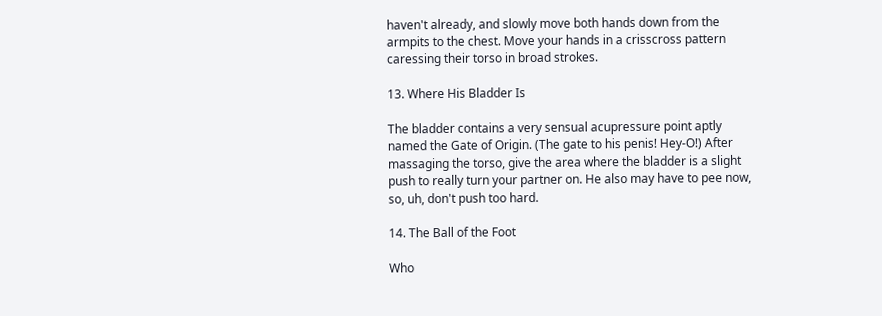haven't already, and slowly move both hands down from the armpits to the chest. Move your hands in a crisscross pattern caressing their torso in broad strokes.

13. Where His Bladder Is

The bladder contains a very sensual acupressure point aptly named the Gate of Origin. (The gate to his penis! Hey-O!) After massaging the torso, give the area where the bladder is a slight push to really turn your partner on. He also may have to pee now, so, uh, don't push too hard.

14. The Ball of the Foot

Who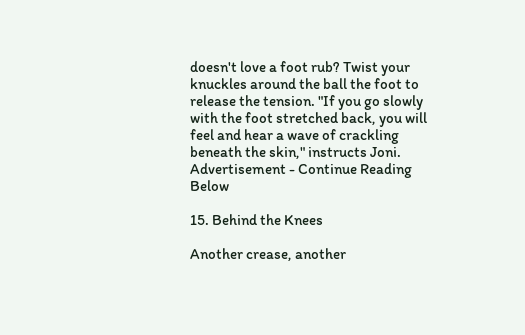doesn't love a foot rub? Twist your knuckles around the ball the foot to release the tension. "If you go slowly with the foot stretched back, you will feel and hear a wave of crackling beneath the skin," instructs Joni.
Advertisement - Continue Reading Below

15. Behind the Knees

Another crease, another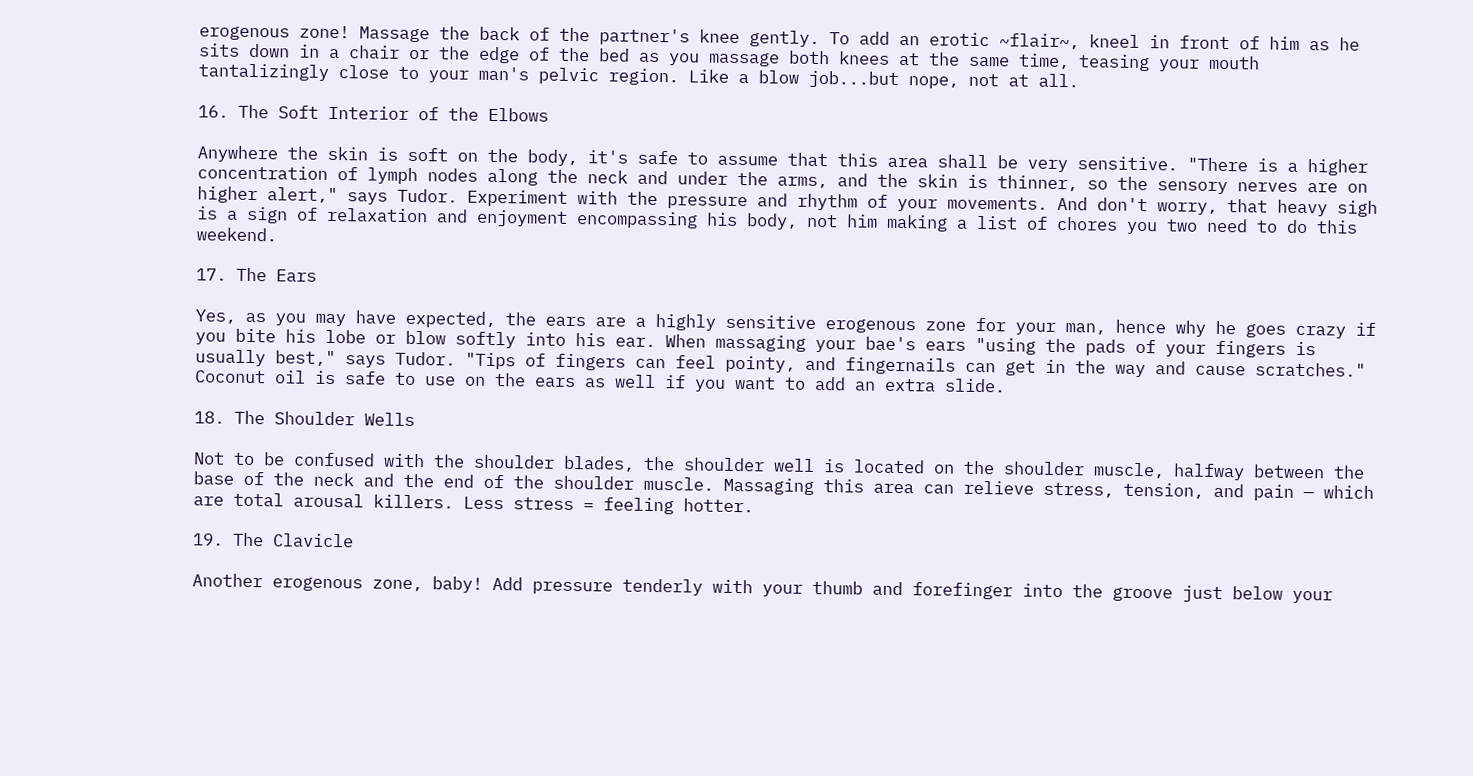erogenous zone! Massage the back of the partner's knee gently. To add an erotic ~flair~, kneel in front of him as he sits down in a chair or the edge of the bed as you massage both knees at the same time, teasing your mouth tantalizingly close to your man's pelvic region. Like a blow job...but nope, not at all.

16. The Soft Interior of the Elbows

Anywhere the skin is soft on the body, it's safe to assume that this area shall be very sensitive. "There is a higher concentration of lymph nodes along the neck and under the arms, and the skin is thinner, so the sensory nerves are on higher alert," says Tudor. Experiment with the pressure and rhythm of your movements. And don't worry, that heavy sigh is a sign of relaxation and enjoyment encompassing his body, not him making a list of chores you two need to do this weekend.

17. The Ears

Yes, as you may have expected, the ears are a highly sensitive erogenous zone for your man, hence why he goes crazy if you bite his lobe or blow softly into his ear. When massaging your bae's ears "using the pads of your fingers is usually best," says Tudor. "Tips of fingers can feel pointy, and fingernails can get in the way and cause scratches." Coconut oil is safe to use on the ears as well if you want to add an extra slide.

18. The Shoulder Wells

Not to be confused with the shoulder blades, the shoulder well is located on the shoulder muscle, halfway between the base of the neck and the end of the shoulder muscle. Massaging this area can relieve stress, tension, and pain — which are total arousal killers. Less stress = feeling hotter.

19. The Clavicle

Another erogenous zone, baby! Add pressure tenderly with your thumb and forefinger into the groove just below your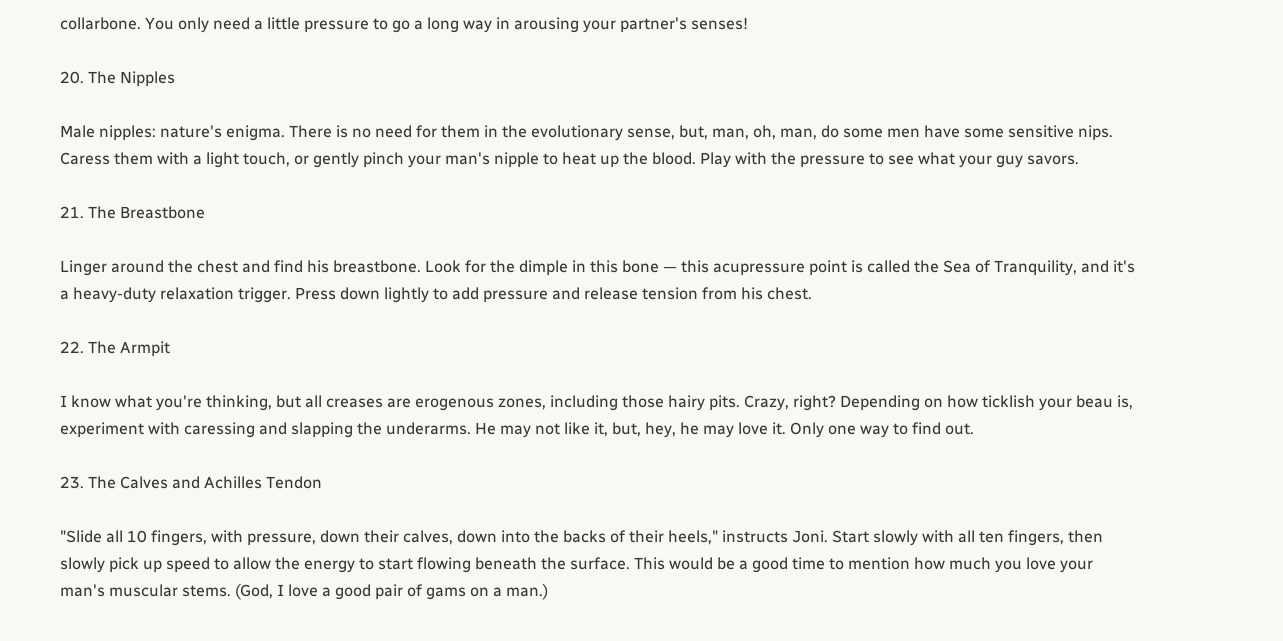collarbone. You only need a little pressure to go a long way in arousing your partner's senses!

20. The Nipples

Male nipples: nature's enigma. There is no need for them in the evolutionary sense, but, man, oh, man, do some men have some sensitive nips. Caress them with a light touch, or gently pinch your man's nipple to heat up the blood. Play with the pressure to see what your guy savors.

21. The Breastbone

Linger around the chest and find his breastbone. Look for the dimple in this bone — this acupressure point is called the Sea of Tranquility, and it's a heavy-duty relaxation trigger. Press down lightly to add pressure and release tension from his chest.

22. The Armpit

I know what you're thinking, but all creases are erogenous zones, including those hairy pits. Crazy, right? Depending on how ticklish your beau is, experiment with caressing and slapping the underarms. He may not like it, but, hey, he may love it. Only one way to find out.

23. The Calves and Achilles Tendon

"Slide all 10 fingers, with pressure, down their calves, down into the backs of their heels," instructs Joni. Start slowly with all ten fingers, then slowly pick up speed to allow the energy to start flowing beneath the surface. This would be a good time to mention how much you love your man's muscular stems. (God, I love a good pair of gams on a man.)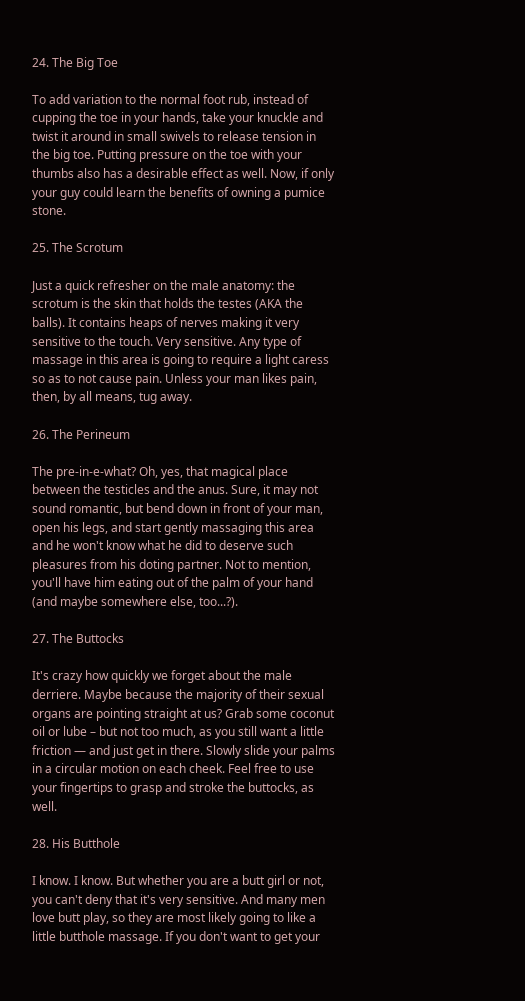24. The Big Toe

To add variation to the normal foot rub, instead of cupping the toe in your hands, take your knuckle and twist it around in small swivels to release tension in the big toe. Putting pressure on the toe with your thumbs also has a desirable effect as well. Now, if only your guy could learn the benefits of owning a pumice stone.

25. The Scrotum

Just a quick refresher on the male anatomy: the scrotum is the skin that holds the testes (AKA the balls). It contains heaps of nerves making it very sensitive to the touch. Very sensitive. Any type of massage in this area is going to require a light caress so as to not cause pain. Unless your man likes pain, then, by all means, tug away.

26. The Perineum

The pre-in-e-what? Oh, yes, that magical place between the testicles and the anus. Sure, it may not sound romantic, but bend down in front of your man, open his legs, and start gently massaging this area and he won't know what he did to deserve such pleasures from his doting partner. Not to mention, you'll have him eating out of the palm of your hand (and maybe somewhere else, too...?).

27. The Buttocks

It's crazy how quickly we forget about the male derriere. Maybe because the majority of their sexual organs are pointing straight at us? Grab some coconut oil or lube – but not too much, as you still want a little friction — and just get in there. Slowly slide your palms in a circular motion on each cheek. Feel free to use your fingertips to grasp and stroke the buttocks, as well.

28. His Butthole

I know. I know. But whether you are a butt girl or not, you can't deny that it's very sensitive. And many men love butt play, so they are most likely going to like a little butthole massage. If you don't want to get your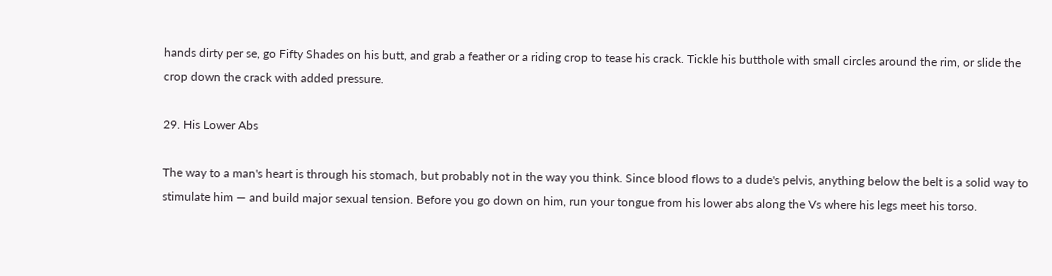hands dirty per se, go Fifty Shades on his butt, and grab a feather or a riding crop to tease his crack. Tickle his butthole with small circles around the rim, or slide the crop down the crack with added pressure.

29. His Lower Abs

The way to a man's heart is through his stomach, but probably not in the way you think. Since blood flows to a dude's pelvis, anything below the belt is a solid way to stimulate him — and build major sexual tension. Before you go down on him, run your tongue from his lower abs along the Vs where his legs meet his torso.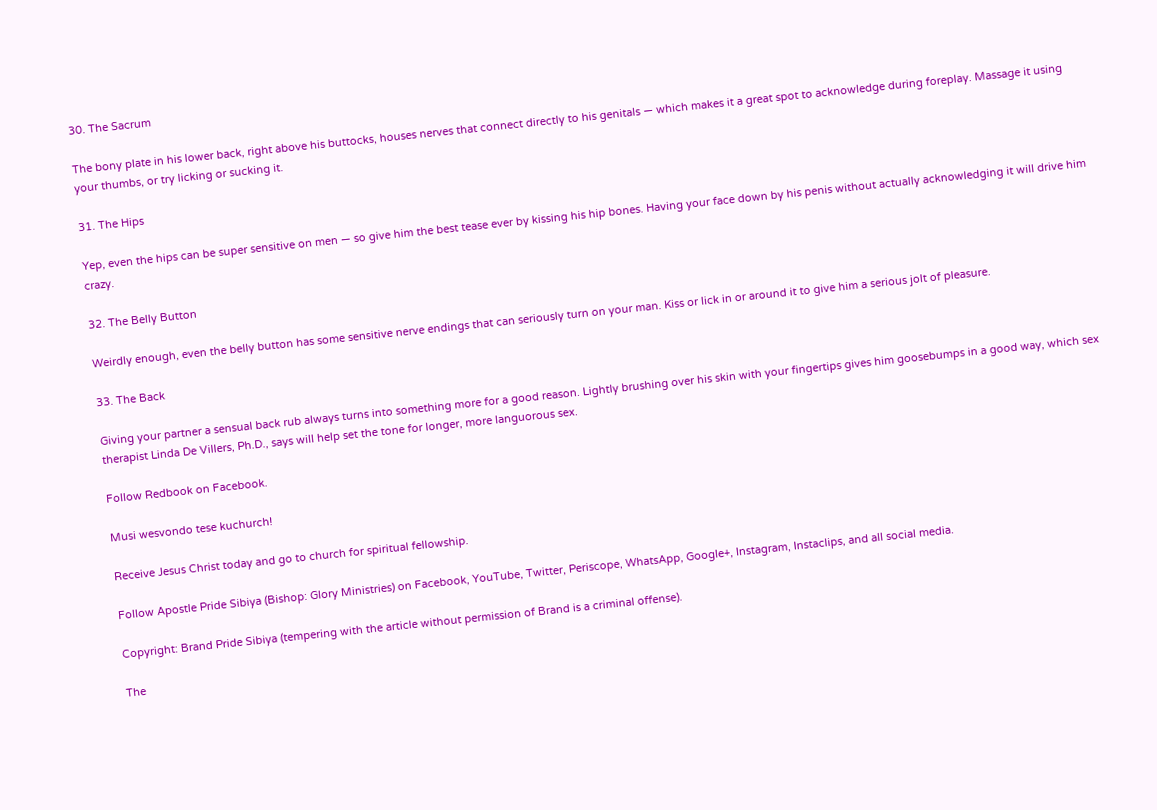30. The Sacrum

The bony plate in his lower back, right above his buttocks, houses nerves that connect directly to his genitals — which makes it a great spot to acknowledge during foreplay. Massage it using your thumbs, or try licking or sucking it.

31. The Hips

Yep, even the hips can be super sensitive on men — so give him the best tease ever by kissing his hip bones. Having your face down by his penis without actually acknowledging it will drive him crazy.

32. The Belly Button

Weirdly enough, even the belly button has some sensitive nerve endings that can seriously turn on your man. Kiss or lick in or around it to give him a serious jolt of pleasure.

33. The Back

Giving your partner a sensual back rub always turns into something more for a good reason. Lightly brushing over his skin with your fingertips gives him goosebumps in a good way, which sex therapist Linda De Villers, Ph.D., says will help set the tone for longer, more languorous sex.

Follow Redbook on Facebook.

Musi wesvondo tese kuchurch!

Receive Jesus Christ today and go to church for spiritual fellowship.

Follow Apostle Pride Sibiya (Bishop: Glory Ministries) on Facebook, YouTube, Twitter, Periscope, WhatsApp, Google+, Instagram, Instaclips, and all social media.

Copyright: Brand Pride Sibiya (tempering with the article without permission of Brand is a criminal offense).

The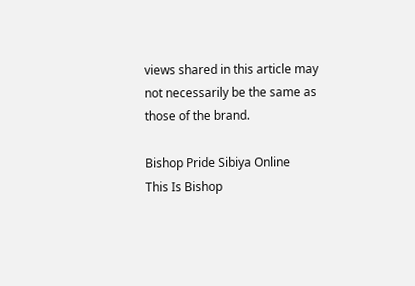views shared in this article may not necessarily be the same as those of the brand.

Bishop Pride Sibiya Online
This Is Bishop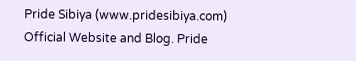Pride Sibiya (www.pridesibiya.com) Official Website and Blog. Pride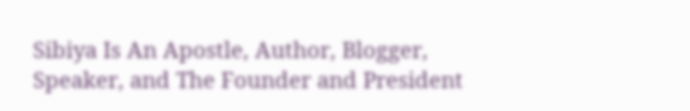Sibiya Is An Apostle, Author, Blogger, Speaker, and The Founder and President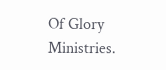Of Glory Ministries.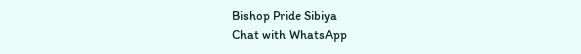Bishop Pride Sibiya
Chat with WhatsApp